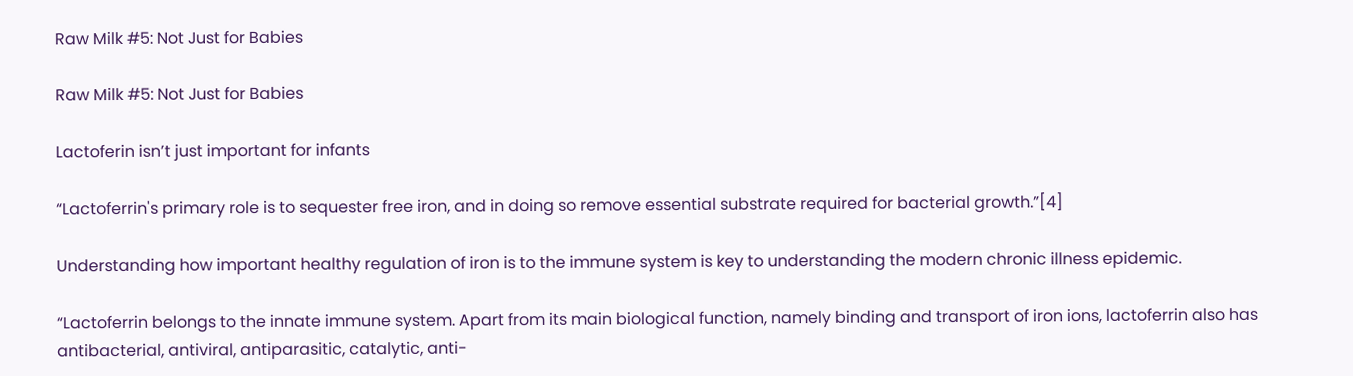Raw Milk #5: Not Just for Babies

Raw Milk #5: Not Just for Babies

Lactoferin isn’t just important for infants

“Lactoferrin's primary role is to sequester free iron, and in doing so remove essential substrate required for bacterial growth.”[4]

Understanding how important healthy regulation of iron is to the immune system is key to understanding the modern chronic illness epidemic.

“Lactoferrin belongs to the innate immune system. Apart from its main biological function, namely binding and transport of iron ions, lactoferrin also has antibacterial, antiviral, antiparasitic, catalytic, anti-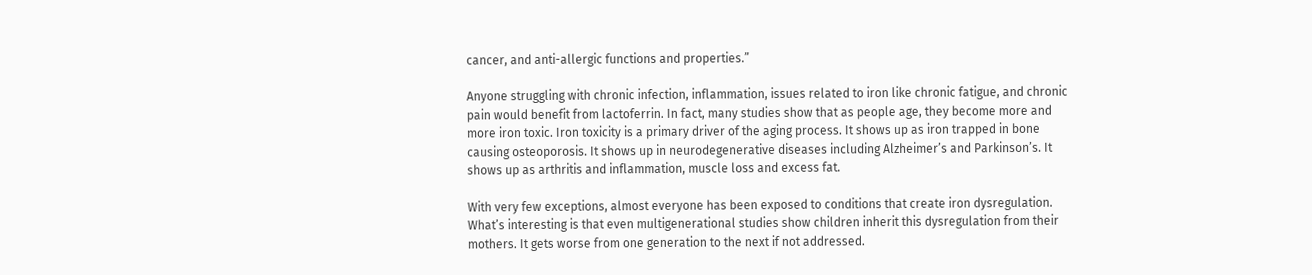cancer, and anti-allergic functions and properties.”

Anyone struggling with chronic infection, inflammation, issues related to iron like chronic fatigue, and chronic pain would benefit from lactoferrin. In fact, many studies show that as people age, they become more and more iron toxic. Iron toxicity is a primary driver of the aging process. It shows up as iron trapped in bone causing osteoporosis. It shows up in neurodegenerative diseases including Alzheimer’s and Parkinson’s. It shows up as arthritis and inflammation, muscle loss and excess fat.

With very few exceptions, almost everyone has been exposed to conditions that create iron dysregulation. What’s interesting is that even multigenerational studies show children inherit this dysregulation from their mothers. It gets worse from one generation to the next if not addressed.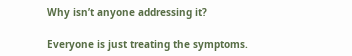Why isn’t anyone addressing it?

Everyone is just treating the symptoms.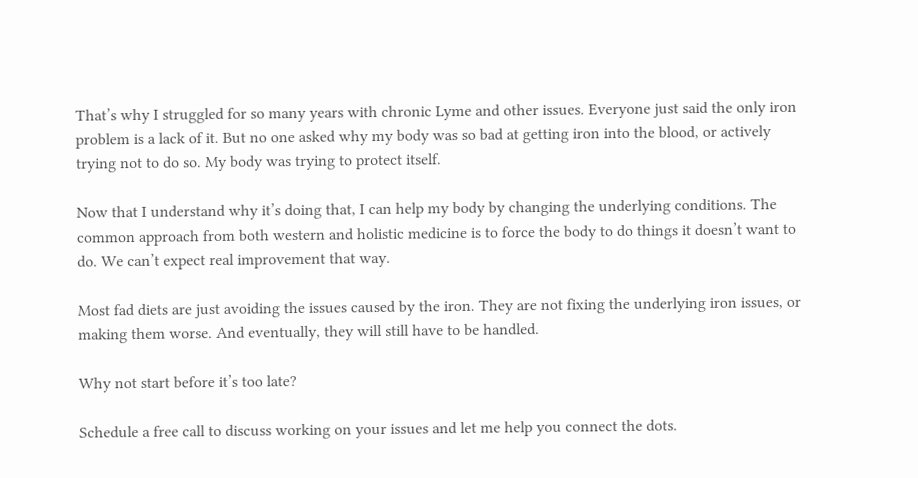That’s why I struggled for so many years with chronic Lyme and other issues. Everyone just said the only iron problem is a lack of it. But no one asked why my body was so bad at getting iron into the blood, or actively trying not to do so. My body was trying to protect itself.

Now that I understand why it’s doing that, I can help my body by changing the underlying conditions. The common approach from both western and holistic medicine is to force the body to do things it doesn’t want to do. We can’t expect real improvement that way.

Most fad diets are just avoiding the issues caused by the iron. They are not fixing the underlying iron issues, or making them worse. And eventually, they will still have to be handled.

Why not start before it’s too late?

Schedule a free call to discuss working on your issues and let me help you connect the dots.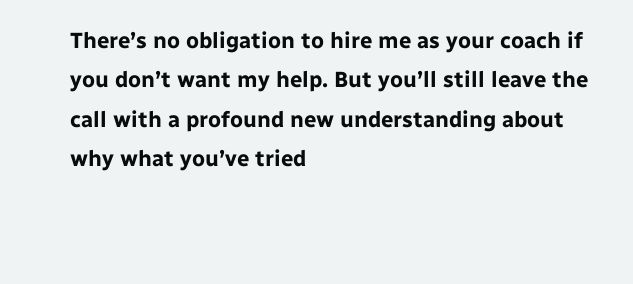There’s no obligation to hire me as your coach if you don’t want my help. But you’ll still leave the call with a profound new understanding about why what you’ve tried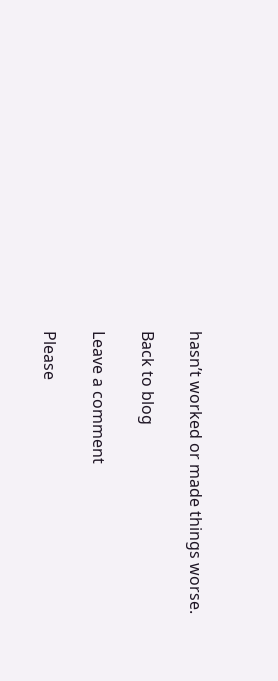hasn’t worked or made things worse.

Back to blog

Leave a comment

Please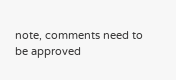note, comments need to be approved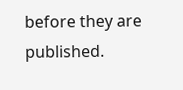before they are published.